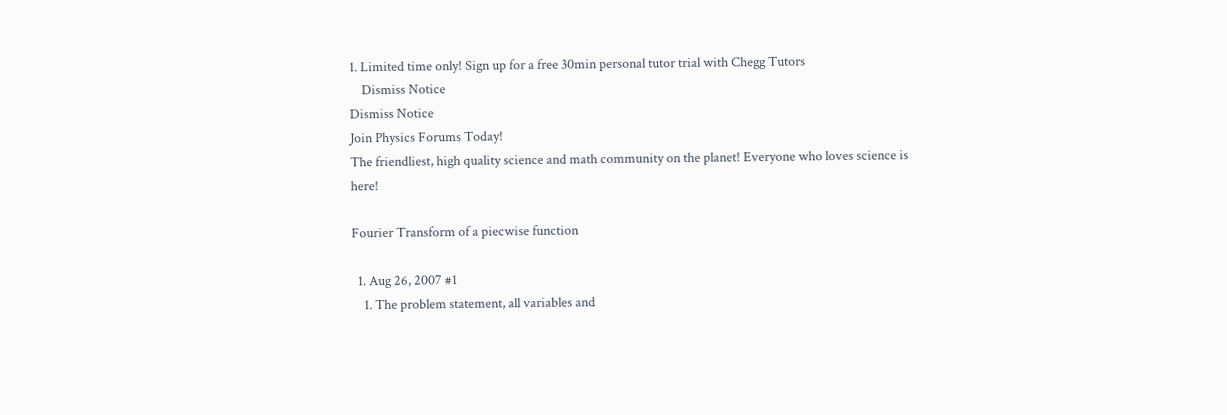1. Limited time only! Sign up for a free 30min personal tutor trial with Chegg Tutors
    Dismiss Notice
Dismiss Notice
Join Physics Forums Today!
The friendliest, high quality science and math community on the planet! Everyone who loves science is here!

Fourier Transform of a piecwise function

  1. Aug 26, 2007 #1
    1. The problem statement, all variables and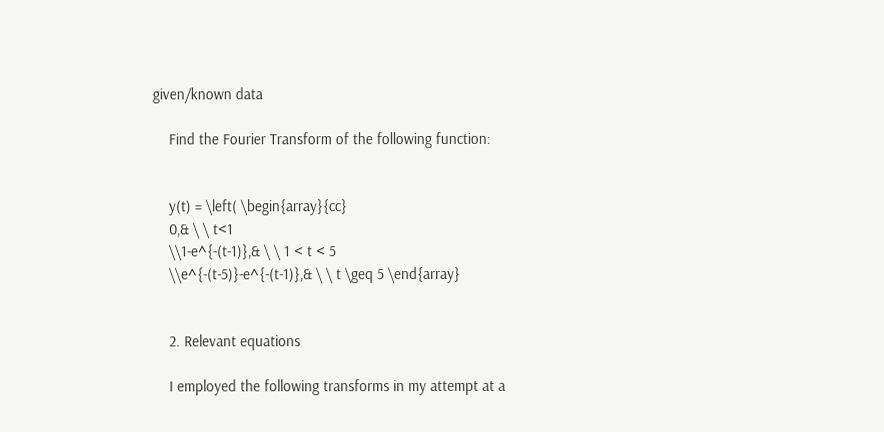given/known data

    Find the Fourier Transform of the following function:


    y(t) = \left( \begin{array}{cc}
    0,& \ \ t<1
    \\1-e^{-(t-1)},& \ \ 1 < t < 5
    \\e^{-(t-5)}-e^{-(t-1)},& \ \ t \geq 5 \end{array}


    2. Relevant equations

    I employed the following transforms in my attempt at a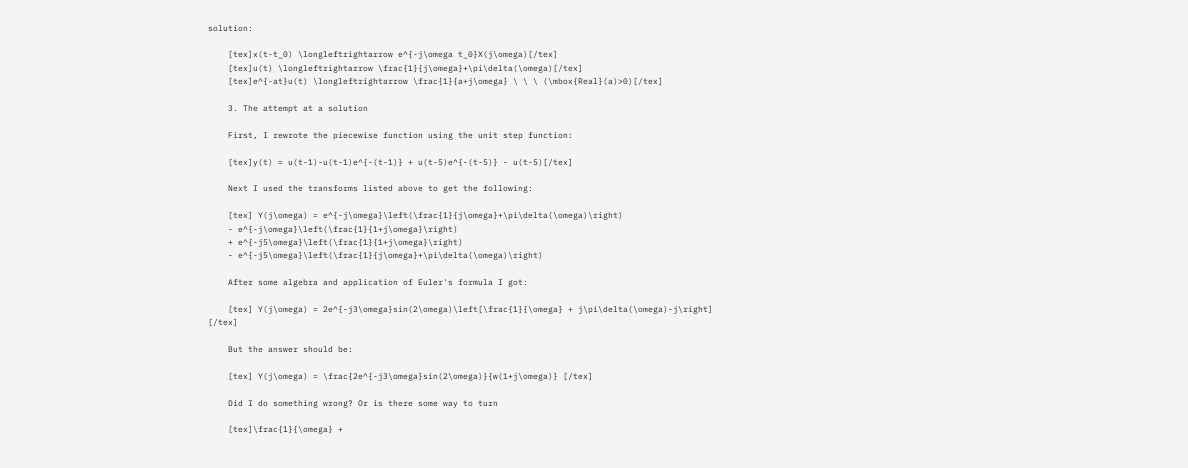solution:

    [tex]x(t-t_0) \longleftrightarrow e^{-j\omega t_0}X(j\omega)[/tex]
    [tex]u(t) \longleftrightarrow \frac{1}{j\omega}+\pi\delta(\omega)[/tex]
    [tex]e^{-at}u(t) \longleftrightarrow \frac{1}{a+j\omega} \ \ \ (\mbox{Real}(a)>0)[/tex]

    3. The attempt at a solution

    First, I rewrote the piecewise function using the unit step function:

    [tex]y(t) = u(t-1)-u(t-1)e^{-(t-1)} + u(t-5)e^{-(t-5)} - u(t-5)[/tex]

    Next I used the transforms listed above to get the following:

    [tex] Y(j\omega) = e^{-j\omega}\left(\frac{1}{j\omega}+\pi\delta(\omega)\right)
    - e^{-j\omega}\left(\frac{1}{1+j\omega}\right)
    + e^{-j5\omega}\left(\frac{1}{1+j\omega}\right)
    - e^{-j5\omega}\left(\frac{1}{j\omega}+\pi\delta(\omega)\right)

    After some algebra and application of Euler's formula I got:

    [tex] Y(j\omega) = 2e^{-j3\omega}sin(2\omega)\left[\frac{1}{\omega} + j\pi\delta(\omega)-j\right] [/tex]

    But the answer should be:

    [tex] Y(j\omega) = \frac{2e^{-j3\omega}sin(2\omega)}{w(1+j\omega)} [/tex]

    Did I do something wrong? Or is there some way to turn

    [tex]\frac{1}{\omega} +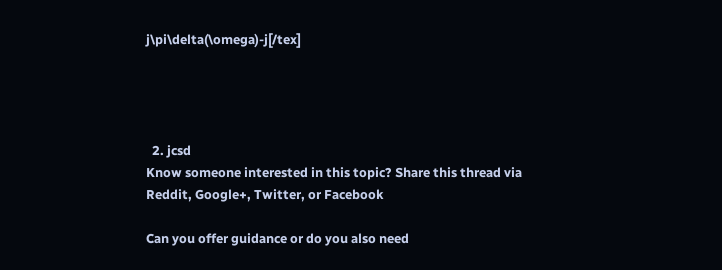j\pi\delta(\omega)-j[/tex]




  2. jcsd
Know someone interested in this topic? Share this thread via Reddit, Google+, Twitter, or Facebook

Can you offer guidance or do you also need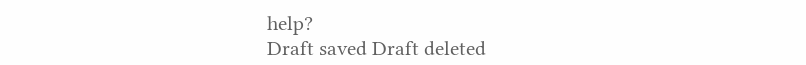help?
Draft saved Draft deleted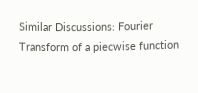Similar Discussions: Fourier Transform of a piecwise function